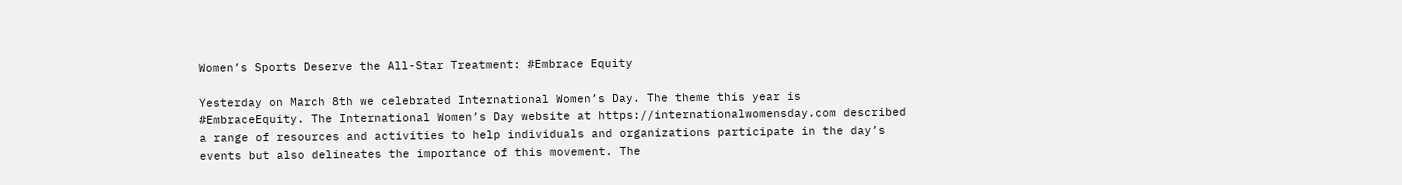Women’s Sports Deserve the All-Star Treatment: #Embrace Equity

Yesterday on March 8th we celebrated International Women’s Day. The theme this year is #EmbraceEquity. The International Women’s Day website at https://internationalwomensday.com described a range of resources and activities to help individuals and organizations participate in the day’s events but also delineates the importance of this movement. The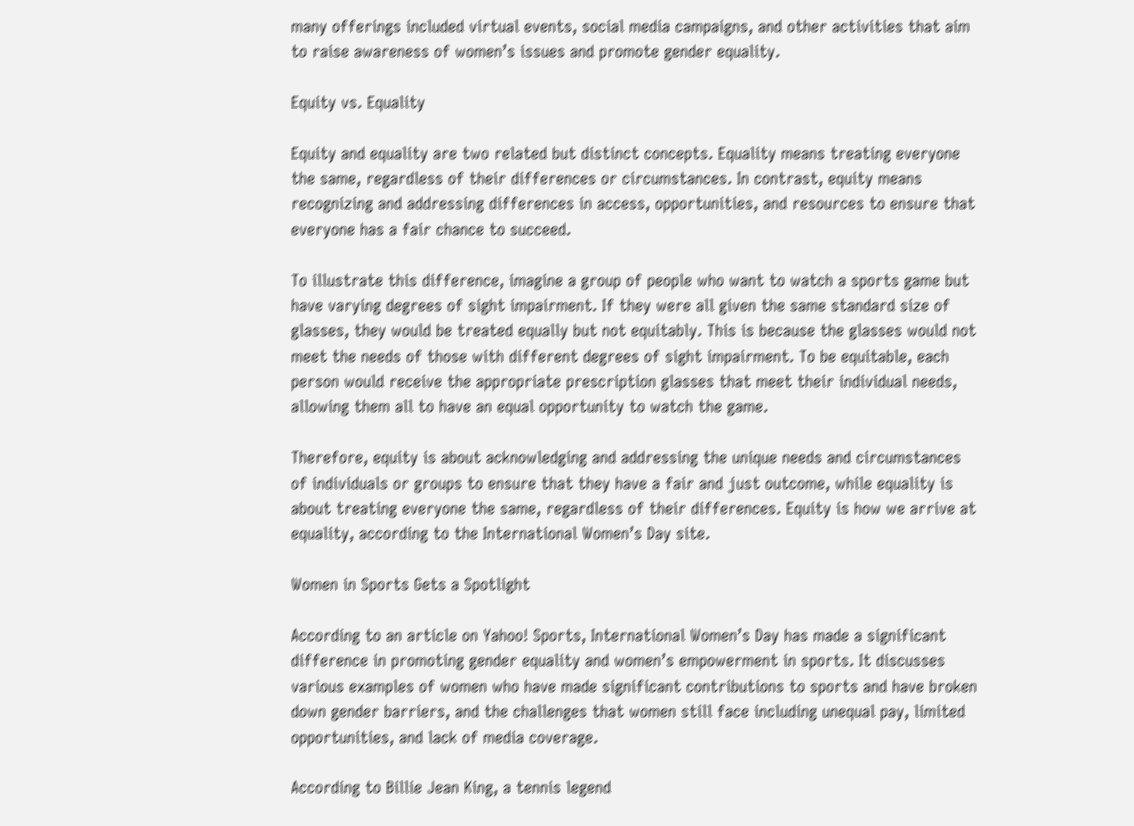many offerings included virtual events, social media campaigns, and other activities that aim to raise awareness of women’s issues and promote gender equality.

Equity vs. Equality

Equity and equality are two related but distinct concepts. Equality means treating everyone the same, regardless of their differences or circumstances. In contrast, equity means recognizing and addressing differences in access, opportunities, and resources to ensure that everyone has a fair chance to succeed.

To illustrate this difference, imagine a group of people who want to watch a sports game but have varying degrees of sight impairment. If they were all given the same standard size of glasses, they would be treated equally but not equitably. This is because the glasses would not meet the needs of those with different degrees of sight impairment. To be equitable, each person would receive the appropriate prescription glasses that meet their individual needs, allowing them all to have an equal opportunity to watch the game.

Therefore, equity is about acknowledging and addressing the unique needs and circumstances of individuals or groups to ensure that they have a fair and just outcome, while equality is about treating everyone the same, regardless of their differences. Equity is how we arrive at equality, according to the International Women’s Day site.

Women in Sports Gets a Spotlight

According to an article on Yahoo! Sports, International Women’s Day has made a significant difference in promoting gender equality and women’s empowerment in sports. It discusses various examples of women who have made significant contributions to sports and have broken down gender barriers, and the challenges that women still face including unequal pay, limited opportunities, and lack of media coverage.

According to Billie Jean King, a tennis legend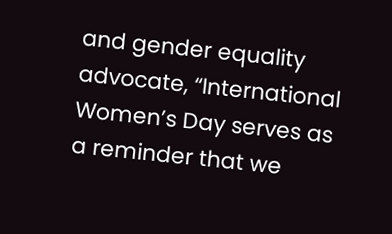and gender equality advocate, “International Women’s Day serves as a reminder that we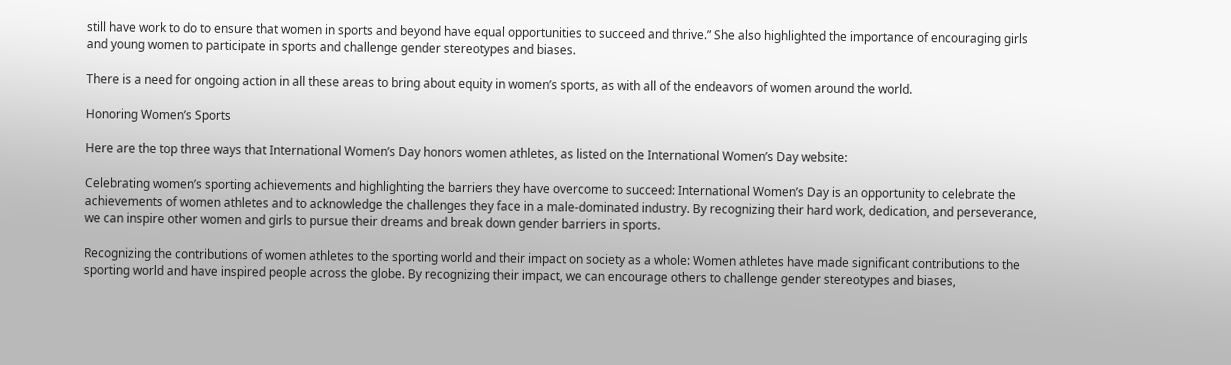still have work to do to ensure that women in sports and beyond have equal opportunities to succeed and thrive.” She also highlighted the importance of encouraging girls and young women to participate in sports and challenge gender stereotypes and biases.

There is a need for ongoing action in all these areas to bring about equity in women’s sports, as with all of the endeavors of women around the world.

Honoring Women’s Sports

Here are the top three ways that International Women’s Day honors women athletes, as listed on the International Women’s Day website:

Celebrating women’s sporting achievements and highlighting the barriers they have overcome to succeed: International Women’s Day is an opportunity to celebrate the achievements of women athletes and to acknowledge the challenges they face in a male-dominated industry. By recognizing their hard work, dedication, and perseverance, we can inspire other women and girls to pursue their dreams and break down gender barriers in sports.

Recognizing the contributions of women athletes to the sporting world and their impact on society as a whole: Women athletes have made significant contributions to the sporting world and have inspired people across the globe. By recognizing their impact, we can encourage others to challenge gender stereotypes and biases,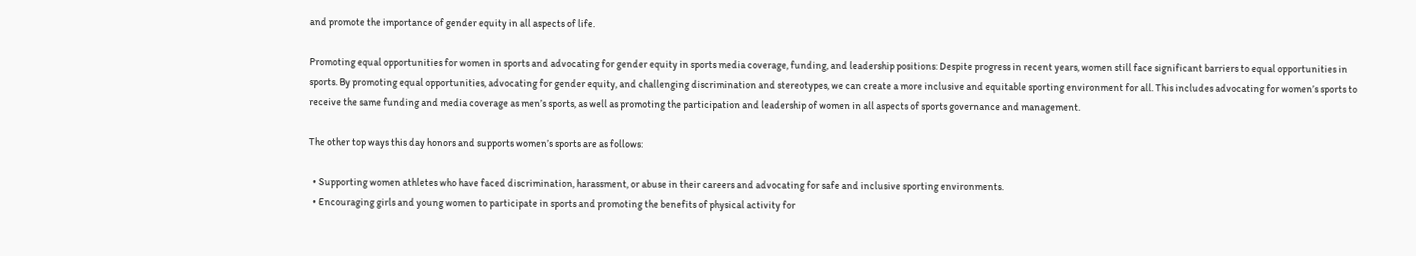and promote the importance of gender equity in all aspects of life.

Promoting equal opportunities for women in sports and advocating for gender equity in sports media coverage, funding, and leadership positions: Despite progress in recent years, women still face significant barriers to equal opportunities in sports. By promoting equal opportunities, advocating for gender equity, and challenging discrimination and stereotypes, we can create a more inclusive and equitable sporting environment for all. This includes advocating for women’s sports to receive the same funding and media coverage as men’s sports, as well as promoting the participation and leadership of women in all aspects of sports governance and management.

The other top ways this day honors and supports women’s sports are as follows:

  • Supporting women athletes who have faced discrimination, harassment, or abuse in their careers and advocating for safe and inclusive sporting environments.
  • Encouraging girls and young women to participate in sports and promoting the benefits of physical activity for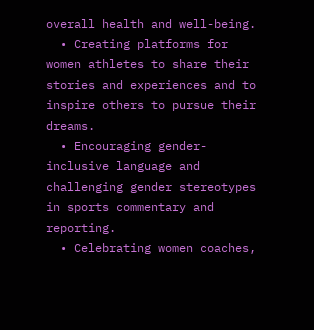overall health and well-being.
  • Creating platforms for women athletes to share their stories and experiences and to inspire others to pursue their dreams.
  • Encouraging gender-inclusive language and challenging gender stereotypes in sports commentary and reporting.
  • Celebrating women coaches,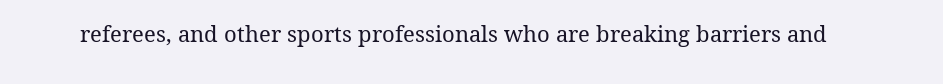referees, and other sports professionals who are breaking barriers and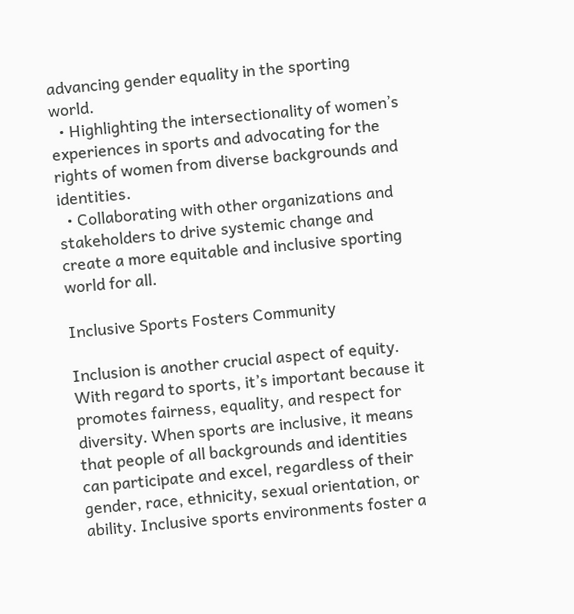advancing gender equality in the sporting world.
  • Highlighting the intersectionality of women’s experiences in sports and advocating for the rights of women from diverse backgrounds and identities.
  • Collaborating with other organizations and stakeholders to drive systemic change and create a more equitable and inclusive sporting world for all.

Inclusive Sports Fosters Community

Inclusion is another crucial aspect of equity. With regard to sports, it’s important because it promotes fairness, equality, and respect for diversity. When sports are inclusive, it means that people of all backgrounds and identities can participate and excel, regardless of their gender, race, ethnicity, sexual orientation, or ability. Inclusive sports environments foster a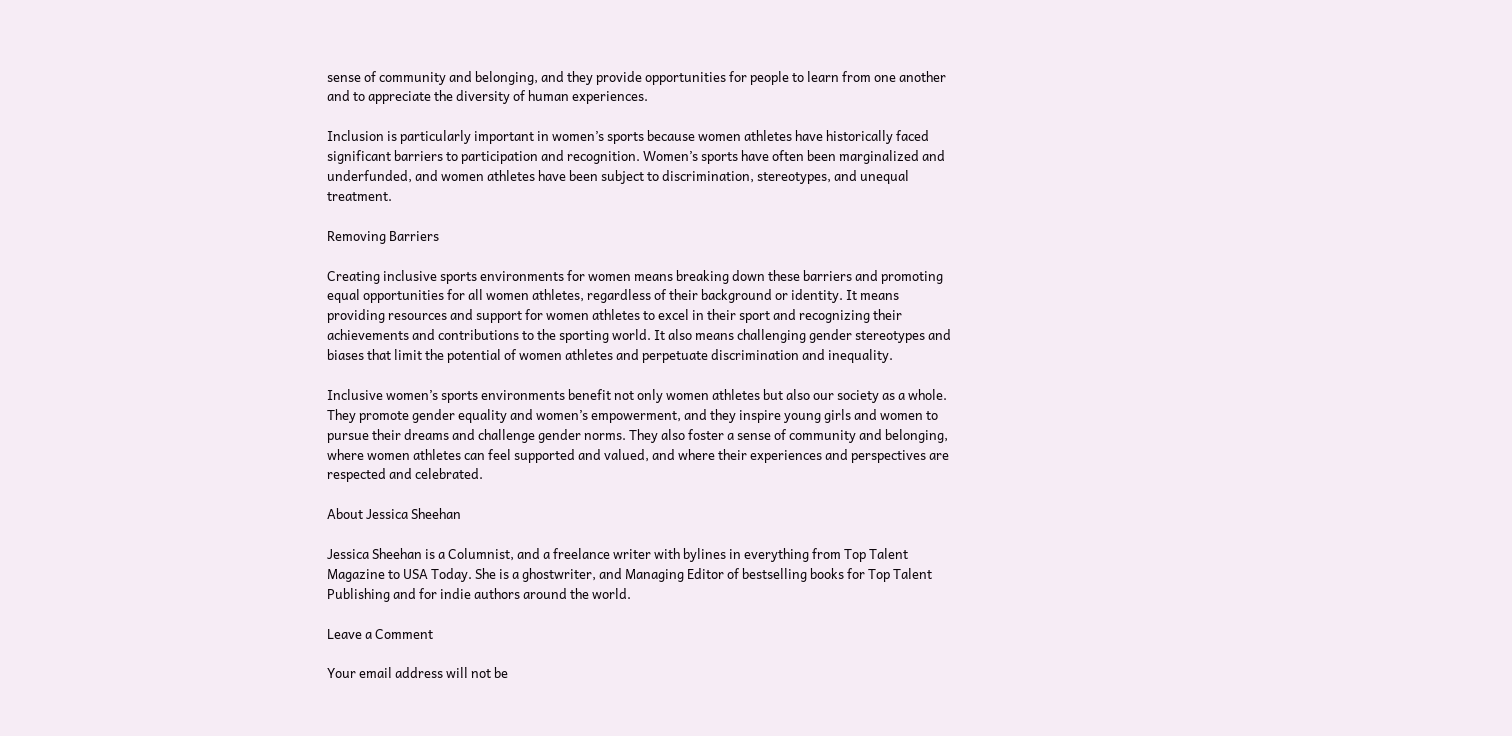sense of community and belonging, and they provide opportunities for people to learn from one another and to appreciate the diversity of human experiences.

Inclusion is particularly important in women’s sports because women athletes have historically faced significant barriers to participation and recognition. Women’s sports have often been marginalized and underfunded, and women athletes have been subject to discrimination, stereotypes, and unequal treatment.

Removing Barriers

Creating inclusive sports environments for women means breaking down these barriers and promoting equal opportunities for all women athletes, regardless of their background or identity. It means providing resources and support for women athletes to excel in their sport and recognizing their achievements and contributions to the sporting world. It also means challenging gender stereotypes and biases that limit the potential of women athletes and perpetuate discrimination and inequality.

Inclusive women’s sports environments benefit not only women athletes but also our society as a whole. They promote gender equality and women’s empowerment, and they inspire young girls and women to pursue their dreams and challenge gender norms. They also foster a sense of community and belonging, where women athletes can feel supported and valued, and where their experiences and perspectives are respected and celebrated.

About Jessica Sheehan

Jessica Sheehan is a Columnist, and a freelance writer with bylines in everything from Top Talent Magazine to USA Today. She is a ghostwriter, and Managing Editor of bestselling books for Top Talent Publishing and for indie authors around the world.

Leave a Comment

Your email address will not be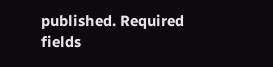published. Required fields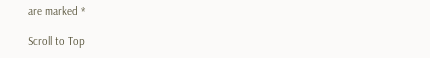are marked *

Scroll to Top